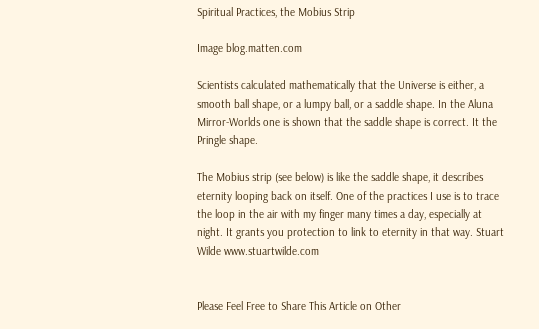Spiritual Practices, the Mobius Strip

Image blog.matten.com

Scientists calculated mathematically that the Universe is either, a smooth ball shape, or a lumpy ball, or a saddle shape. In the Aluna Mirror-Worlds one is shown that the saddle shape is correct. It the Pringle shape.

The Mobius strip (see below) is like the saddle shape, it describes eternity looping back on itself. One of the practices I use is to trace the loop in the air with my finger many times a day, especially at night. It grants you protection to link to eternity in that way. Stuart Wilde www.stuartwilde.com


Please Feel Free to Share This Article on Other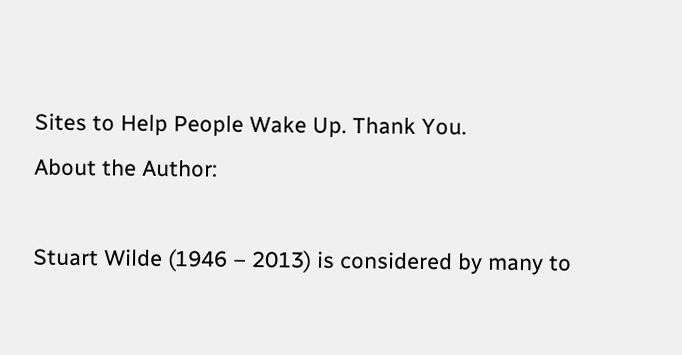Sites to Help People Wake Up. Thank You.
About the Author:

Stuart Wilde (1946 – 2013) is considered by many to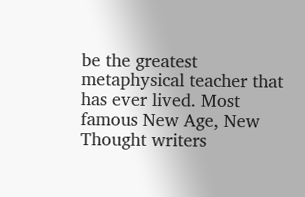be the greatest metaphysical teacher that has ever lived. Most famous New Age, New Thought writers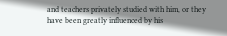and teachers privately studied with him, or they have been greatly influenced by his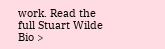work. Read the full Stuart Wilde Bio >